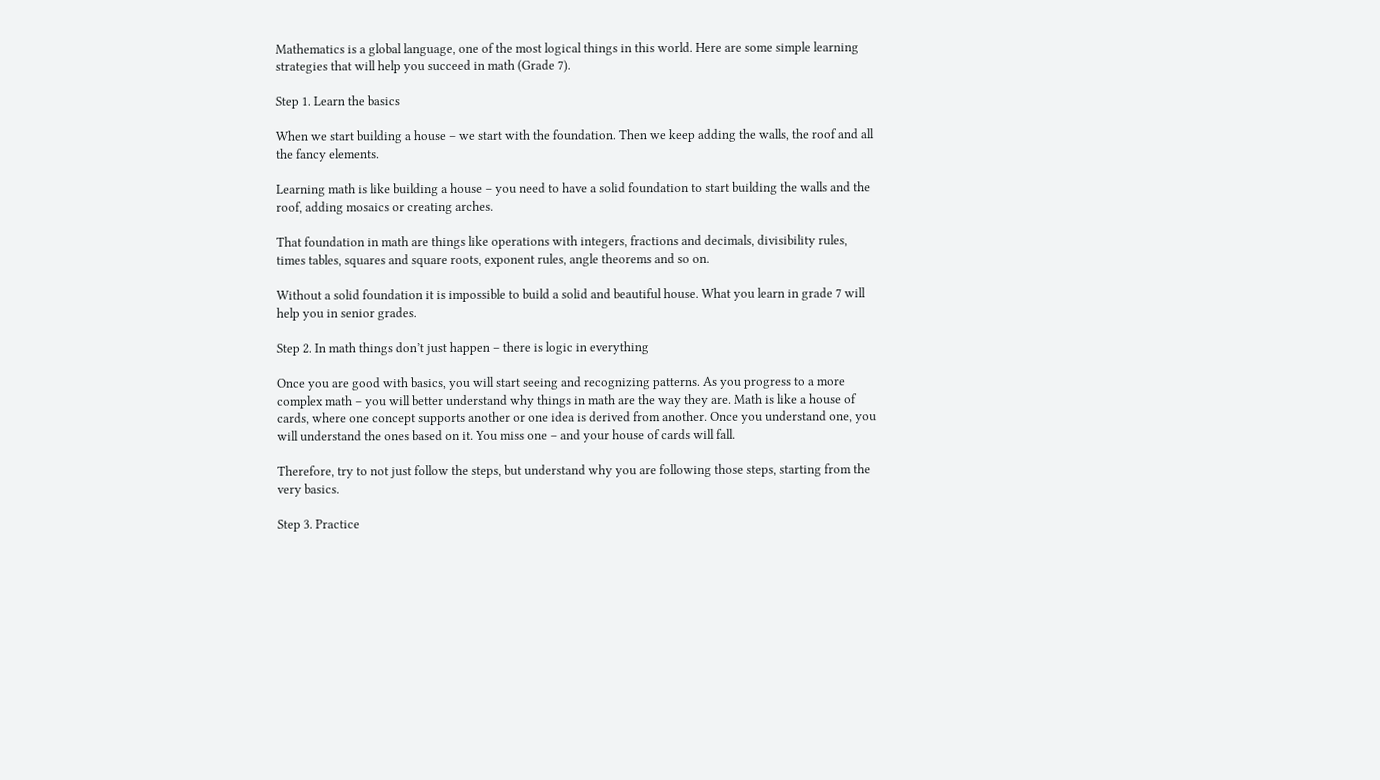Mathematics is a global language, one of the most logical things in this world. Here are some simple learning strategies that will help you succeed in math (Grade 7).

Step 1. Learn the basics

When we start building a house – we start with the foundation. Then we keep adding the walls, the roof and all the fancy elements.

Learning math is like building a house – you need to have a solid foundation to start building the walls and the roof, adding mosaics or creating arches.

That foundation in math are things like operations with integers, fractions and decimals, divisibility rules, times tables, squares and square roots, exponent rules, angle theorems and so on.

Without a solid foundation it is impossible to build a solid and beautiful house. What you learn in grade 7 will help you in senior grades.

Step 2. In math things don’t just happen – there is logic in everything

Once you are good with basics, you will start seeing and recognizing patterns. As you progress to a more complex math – you will better understand why things in math are the way they are. Math is like a house of cards, where one concept supports another or one idea is derived from another. Once you understand one, you will understand the ones based on it. You miss one – and your house of cards will fall.

Therefore, try to not just follow the steps, but understand why you are following those steps, starting from the very basics.

Step 3. Practice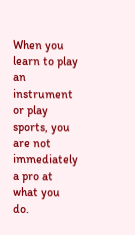When you learn to play an instrument or play sports, you are not immediately a pro at what you do.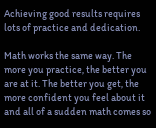Achieving good results requires lots of practice and dedication.

Math works the same way. The more you practice, the better you are at it. The better you get, the more confident you feel about it and all of a sudden math comes so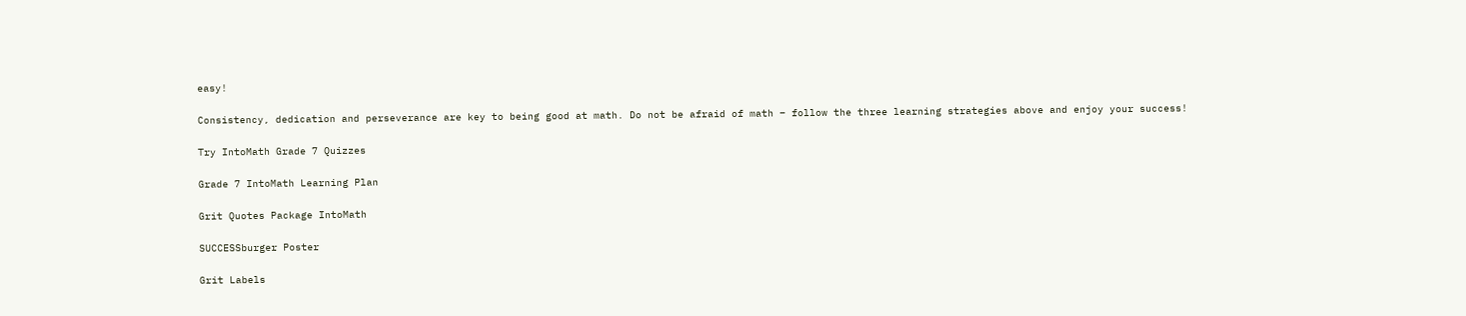easy!

Consistency, dedication and perseverance are key to being good at math. Do not be afraid of math – follow the three learning strategies above and enjoy your success!

Try IntoMath Grade 7 Quizzes

Grade 7 IntoMath Learning Plan

Grit Quotes Package IntoMath

SUCCESSburger Poster

Grit Labels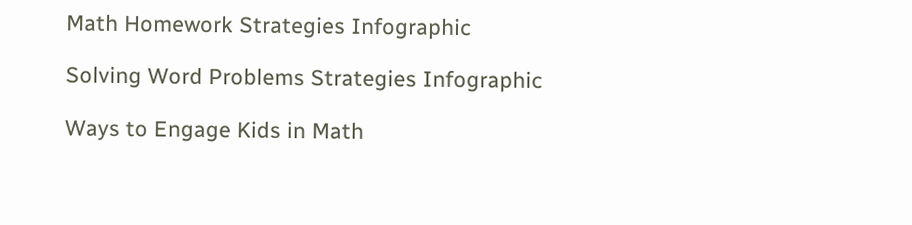Math Homework Strategies Infographic

Solving Word Problems Strategies Infographic

Ways to Engage Kids in Math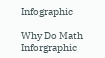Infographic

Why Do Math Inforgraphic